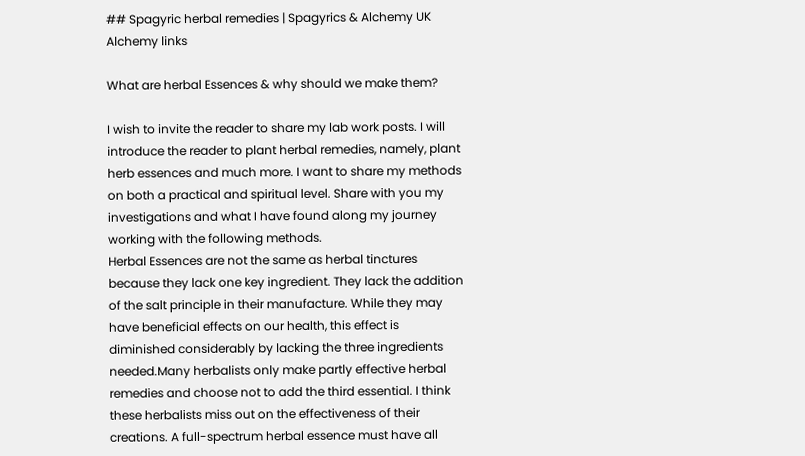## Spagyric herbal remedies | Spagyrics & Alchemy UK
Alchemy links

What are herbal Essences & why should we make them?

I wish to invite the reader to share my lab work posts. I will introduce the reader to plant herbal remedies, namely, plant herb essences and much more. I want to share my methods on both a practical and spiritual level. Share with you my investigations and what I have found along my journey working with the following methods.
Herbal Essences are not the same as herbal tinctures because they lack one key ingredient. They lack the addition of the salt principle in their manufacture. While they may have beneficial effects on our health, this effect is diminished considerably by lacking the three ingredients needed.Many herbalists only make partly effective herbal remedies and choose not to add the third essential. I think these herbalists miss out on the effectiveness of their creations. A full-spectrum herbal essence must have all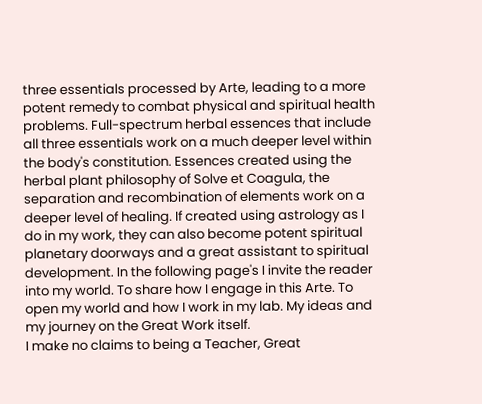three essentials processed by Arte, leading to a more potent remedy to combat physical and spiritual health problems. Full-spectrum herbal essences that include all three essentials work on a much deeper level within the body's constitution. Essences created using the herbal plant philosophy of Solve et Coagula, the separation and recombination of elements work on a deeper level of healing. If created using astrology as I do in my work, they can also become potent spiritual planetary doorways and a great assistant to spiritual development. In the following page's I invite the reader into my world. To share how I engage in this Arte. To open my world and how I work in my lab. My ideas and my journey on the Great Work itself.
I make no claims to being a Teacher, Great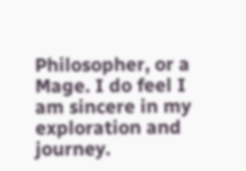Philosopher, or a Mage. I do feel I am sincere in my exploration and journey.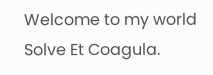Welcome to my world
Solve Et Coagula.